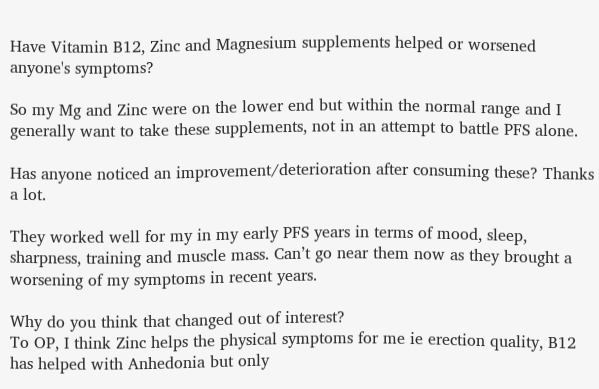Have Vitamin B12, Zinc and Magnesium supplements helped or worsened anyone's symptoms?

So my Mg and Zinc were on the lower end but within the normal range and I generally want to take these supplements, not in an attempt to battle PFS alone.

Has anyone noticed an improvement/deterioration after consuming these? Thanks a lot.

They worked well for my in my early PFS years in terms of mood, sleep, sharpness, training and muscle mass. Can’t go near them now as they brought a worsening of my symptoms in recent years.

Why do you think that changed out of interest?
To OP, I think Zinc helps the physical symptoms for me ie erection quality, B12 has helped with Anhedonia but only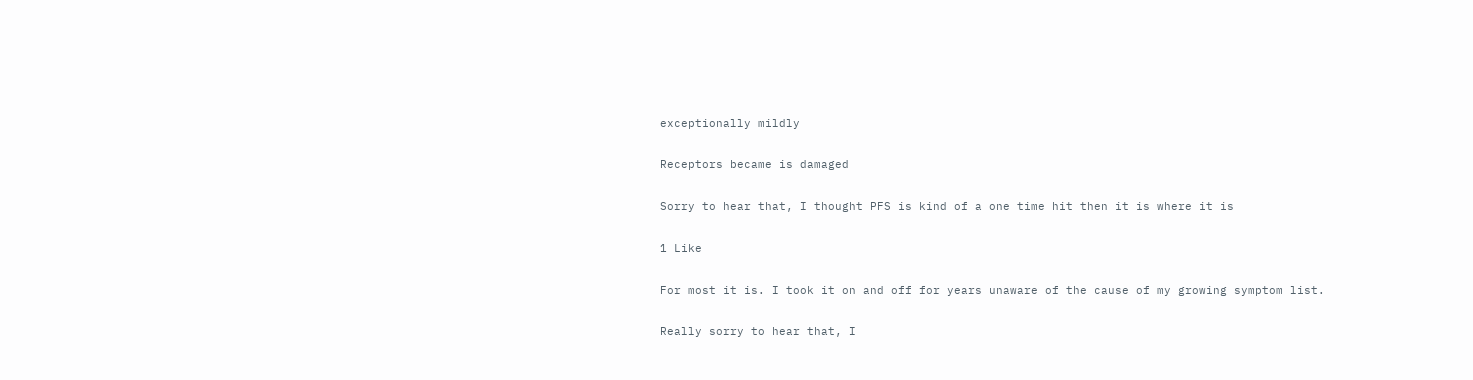exceptionally mildly

Receptors became is damaged

Sorry to hear that, I thought PFS is kind of a one time hit then it is where it is

1 Like

For most it is. I took it on and off for years unaware of the cause of my growing symptom list.

Really sorry to hear that, I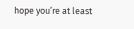hope you’re at least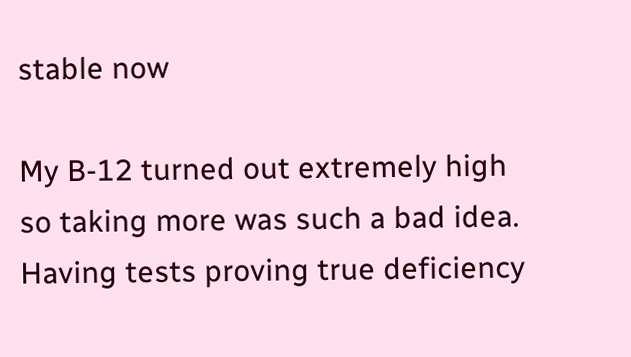stable now

My B-12 turned out extremely high so taking more was such a bad idea. Having tests proving true deficiency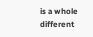is a whole different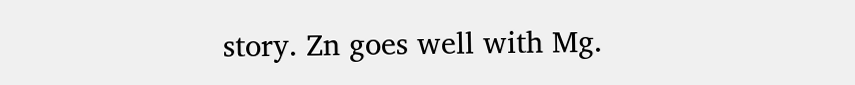story. Zn goes well with Mg.